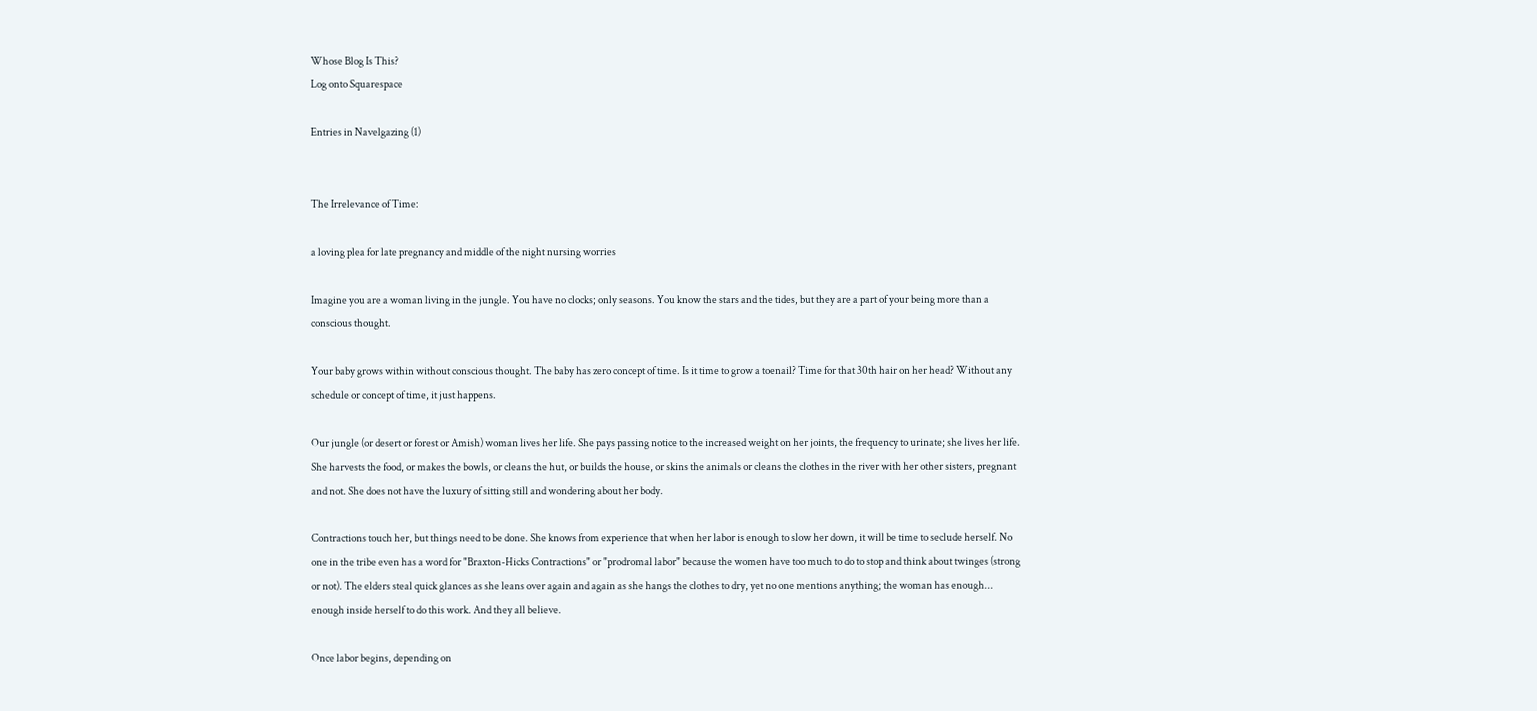Whose Blog Is This?
Log onto Squarespace

Entries in Navelgazing (1)


The Irrelevance of Time:

a loving plea for late pregnancy and middle of the night nursing worries

Imagine you are a woman living in the jungle. You have no clocks; only seasons. You know the stars and the tides, but they are a part of your being more than a conscious thought.

Your baby grows within without conscious thought. The baby has zero concept of time. Is it time to grow a toenail? Time for that 30th hair on her head? Without any schedule or concept of time, it just happens.

Our jungle (or desert or forest or Amish) woman lives her life. She pays passing notice to the increased weight on her joints, the frequency to urinate; she lives her life. She harvests the food, or makes the bowls, or cleans the hut, or builds the house, or skins the animals or cleans the clothes in the river with her other sisters, pregnant and not. She does not have the luxury of sitting still and wondering about her body.

Contractions touch her, but things need to be done. She knows from experience that when her labor is enough to slow her down, it will be time to seclude herself. No one in the tribe even has a word for "Braxton-Hicks Contractions" or "prodromal labor" because the women have too much to do to stop and think about twinges (strong or not). The elders steal quick glances as she leans over again and again as she hangs the clothes to dry, yet no one mentions anything; the woman has enough... enough inside herself to do this work. And they all believe.

Once labor begins, depending on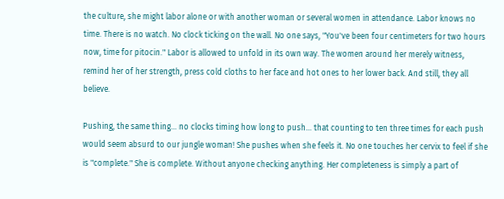the culture, she might labor alone or with another woman or several women in attendance. Labor knows no time. There is no watch. No clock ticking on the wall. No one says, "You've been four centimeters for two hours now, time for pitocin." Labor is allowed to unfold in its own way. The women around her merely witness, remind her of her strength, press cold cloths to her face and hot ones to her lower back. And still, they all believe.

Pushing, the same thing... no clocks timing how long to push... that counting to ten three times for each push would seem absurd to our jungle woman! She pushes when she feels it. No one touches her cervix to feel if she is "complete." She is complete. Without anyone checking anything. Her completeness is simply a part of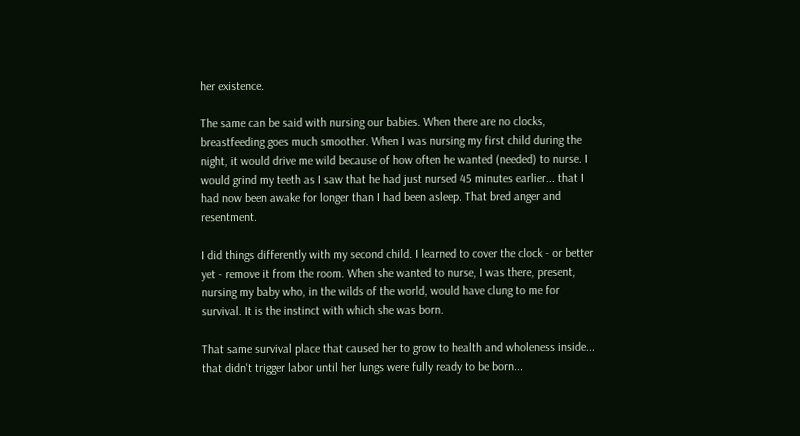her existence.

The same can be said with nursing our babies. When there are no clocks, breastfeeding goes much smoother. When I was nursing my first child during the night, it would drive me wild because of how often he wanted (needed) to nurse. I would grind my teeth as I saw that he had just nursed 45 minutes earlier... that I had now been awake for longer than I had been asleep. That bred anger and resentment.

I did things differently with my second child. I learned to cover the clock - or better yet - remove it from the room. When she wanted to nurse, I was there, present, nursing my baby who, in the wilds of the world, would have clung to me for survival. It is the instinct with which she was born.

That same survival place that caused her to grow to health and wholeness inside... that didn't trigger labor until her lungs were fully ready to be born...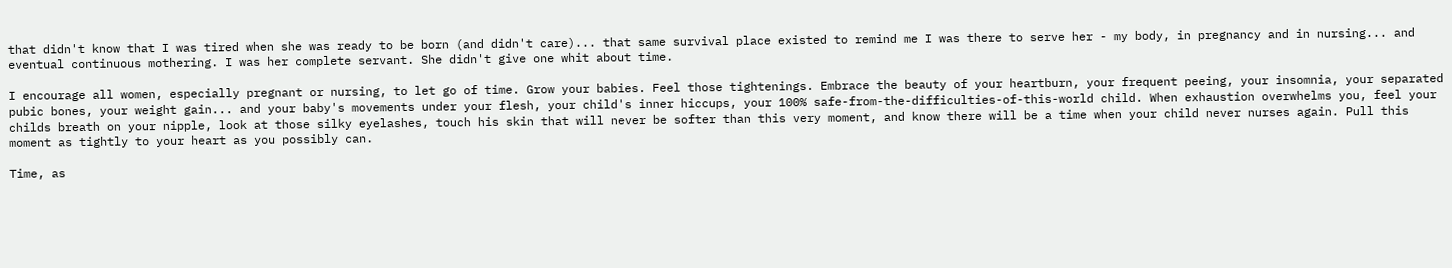that didn't know that I was tired when she was ready to be born (and didn't care)... that same survival place existed to remind me I was there to serve her - my body, in pregnancy and in nursing... and eventual continuous mothering. I was her complete servant. She didn't give one whit about time.

I encourage all women, especially pregnant or nursing, to let go of time. Grow your babies. Feel those tightenings. Embrace the beauty of your heartburn, your frequent peeing, your insomnia, your separated pubic bones, your weight gain... and your baby's movements under your flesh, your child's inner hiccups, your 100% safe-from-the-difficulties-of-this-world child. When exhaustion overwhelms you, feel your childs breath on your nipple, look at those silky eyelashes, touch his skin that will never be softer than this very moment, and know there will be a time when your child never nurses again. Pull this moment as tightly to your heart as you possibly can.

Time, as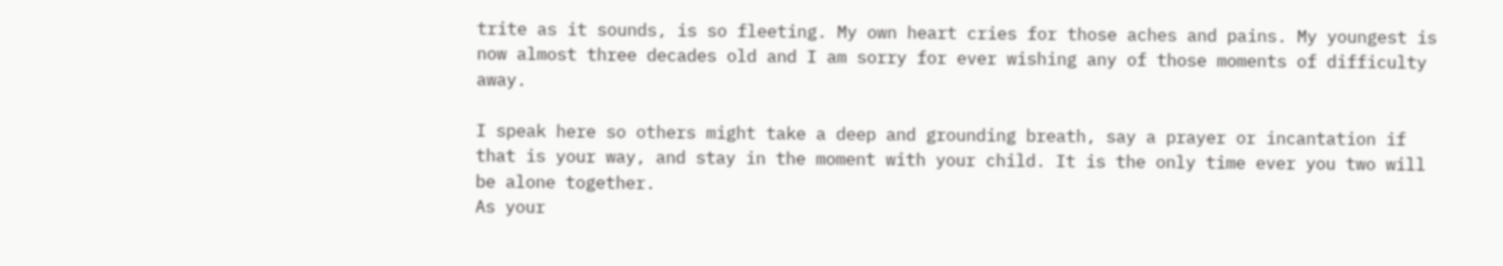trite as it sounds, is so fleeting. My own heart cries for those aches and pains. My youngest is now almost three decades old and I am sorry for ever wishing any of those moments of difficulty away.

I speak here so others might take a deep and grounding breath, say a prayer or incantation if that is your way, and stay in the moment with your child. It is the only time ever you two will be alone together.
As your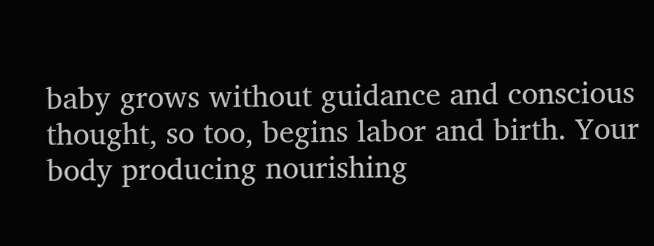baby grows without guidance and conscious thought, so too, begins labor and birth. Your body producing nourishing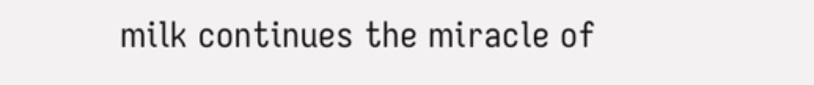milk continues the miracle of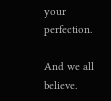your perfection.

And we all believe.